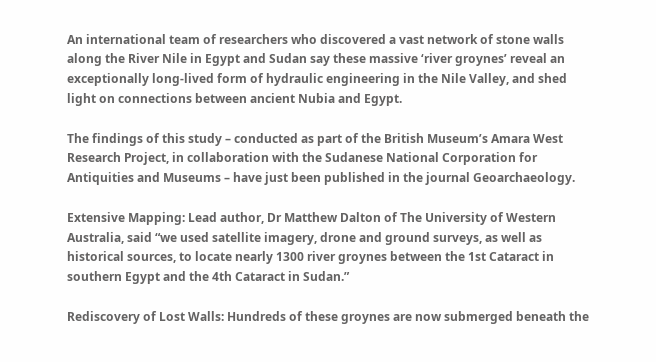An international team of researchers who discovered a vast network of stone walls along the River Nile in Egypt and Sudan say these massive ‘river groynes’ reveal an exceptionally long-lived form of hydraulic engineering in the Nile Valley, and shed light on connections between ancient Nubia and Egypt.

The findings of this study – conducted as part of the British Museum’s Amara West Research Project, in collaboration with the Sudanese National Corporation for Antiquities and Museums – have just been published in the journal Geoarchaeology.

Extensive Mapping: Lead author, Dr Matthew Dalton of The University of Western Australia, said “we used satellite imagery, drone and ground surveys, as well as historical sources, to locate nearly 1300 river groynes between the 1st Cataract in southern Egypt and the 4th Cataract in Sudan.”

Rediscovery of Lost Walls: Hundreds of these groynes are now submerged beneath the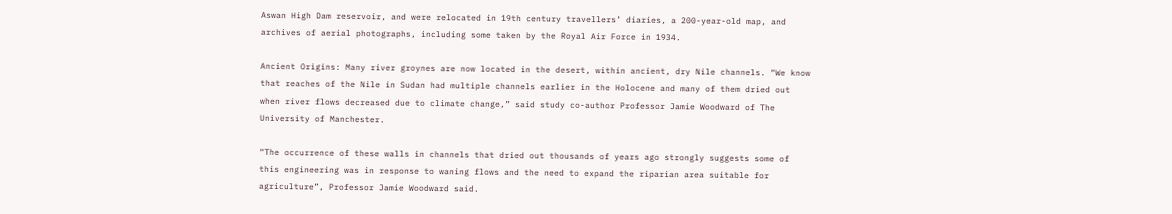Aswan High Dam reservoir, and were relocated in 19th century travellers’ diaries, a 200-year-old map, and archives of aerial photographs, including some taken by the Royal Air Force in 1934.

Ancient Origins: Many river groynes are now located in the desert, within ancient, dry Nile channels. “We know that reaches of the Nile in Sudan had multiple channels earlier in the Holocene and many of them dried out when river flows decreased due to climate change,” said study co-author Professor Jamie Woodward of The University of Manchester.

“The occurrence of these walls in channels that dried out thousands of years ago strongly suggests some of this engineering was in response to waning flows and the need to expand the riparian area suitable for agriculture”, Professor Jamie Woodward said.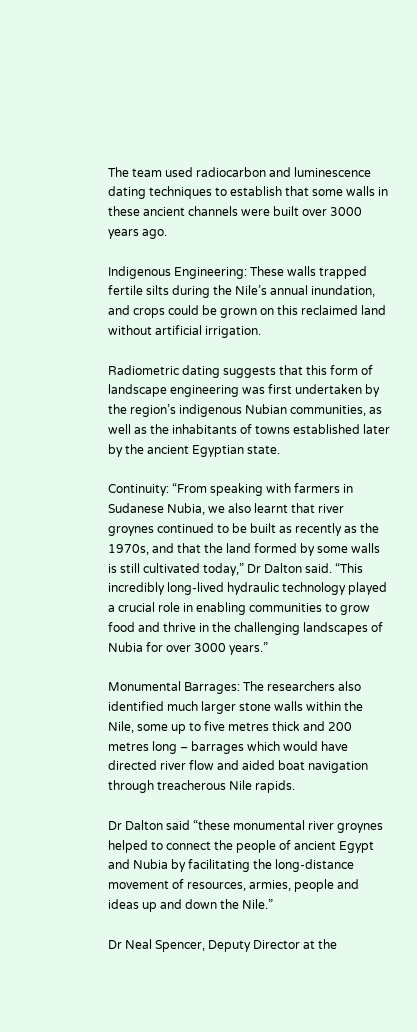The team used radiocarbon and luminescence dating techniques to establish that some walls in these ancient channels were built over 3000 years ago.

Indigenous Engineering: These walls trapped fertile silts during the Nile’s annual inundation, and crops could be grown on this reclaimed land without artificial irrigation.

Radiometric dating suggests that this form of landscape engineering was first undertaken by the region’s indigenous Nubian communities, as well as the inhabitants of towns established later by the ancient Egyptian state.

Continuity: “From speaking with farmers in Sudanese Nubia, we also learnt that river groynes continued to be built as recently as the 1970s, and that the land formed by some walls is still cultivated today,” Dr Dalton said. “This incredibly long-lived hydraulic technology played a crucial role in enabling communities to grow food and thrive in the challenging landscapes of Nubia for over 3000 years.”

Monumental Barrages: The researchers also identified much larger stone walls within the Nile, some up to five metres thick and 200 metres long – barrages which would have directed river flow and aided boat navigation through treacherous Nile rapids.

Dr Dalton said “these monumental river groynes helped to connect the people of ancient Egypt and Nubia by facilitating the long-distance movement of resources, armies, people and ideas up and down the Nile.”

Dr Neal Spencer, Deputy Director at the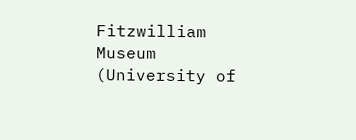Fitzwilliam Museum (University of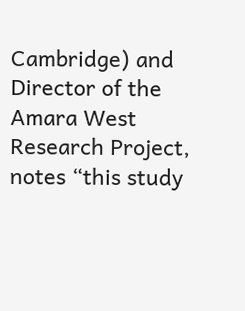Cambridge) and Director of the Amara West Research Project, notes “this study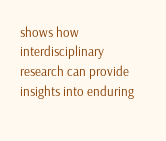shows how interdisciplinary research can provide insights into enduring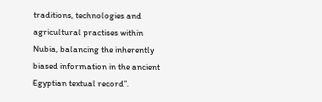traditions, technologies and agricultural practises within Nubia, balancing the inherently biased information in the ancient Egyptian textual record”.